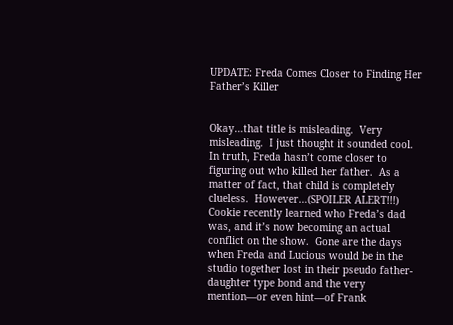UPDATE: Freda Comes Closer to Finding Her Father’s Killer


Okay…that title is misleading.  Very misleading.  I just thought it sounded cool.  In truth, Freda hasn’t come closer to figuring out who killed her father.  As a matter of fact, that child is completely clueless.  However…(SPOILER ALERT!!!) Cookie recently learned who Freda’s dad was, and it’s now becoming an actual conflict on the show.  Gone are the days when Freda and Lucious would be in the studio together lost in their pseudo father-daughter type bond and the very mention—or even hint—of Frank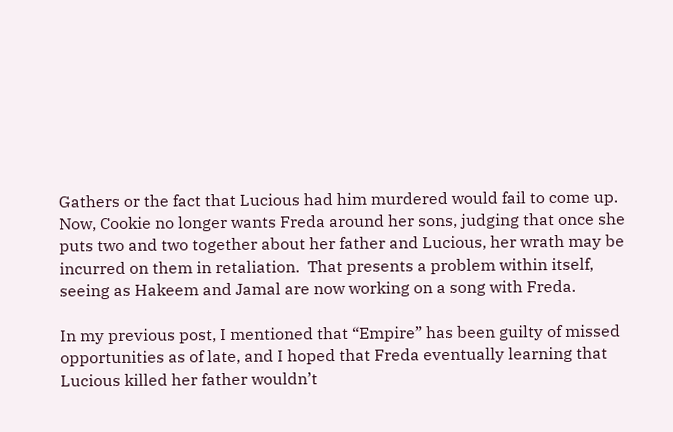Gathers or the fact that Lucious had him murdered would fail to come up.  Now, Cookie no longer wants Freda around her sons, judging that once she puts two and two together about her father and Lucious, her wrath may be incurred on them in retaliation.  That presents a problem within itself, seeing as Hakeem and Jamal are now working on a song with Freda.

In my previous post, I mentioned that “Empire” has been guilty of missed opportunities as of late, and I hoped that Freda eventually learning that Lucious killed her father wouldn’t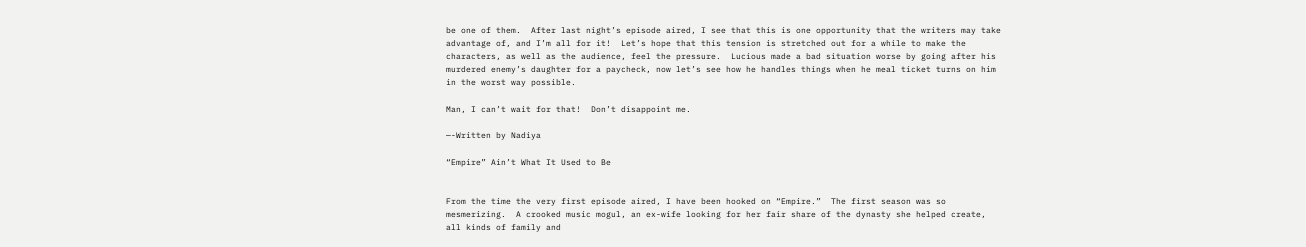be one of them.  After last night’s episode aired, I see that this is one opportunity that the writers may take advantage of, and I’m all for it!  Let’s hope that this tension is stretched out for a while to make the characters, as well as the audience, feel the pressure.  Lucious made a bad situation worse by going after his murdered enemy’s daughter for a paycheck, now let’s see how he handles things when he meal ticket turns on him in the worst way possible.

Man, I can’t wait for that!  Don’t disappoint me.

—-Written by Nadiya

“Empire” Ain’t What It Used to Be


From the time the very first episode aired, I have been hooked on “Empire.”  The first season was so mesmerizing.  A crooked music mogul, an ex-wife looking for her fair share of the dynasty she helped create, all kinds of family and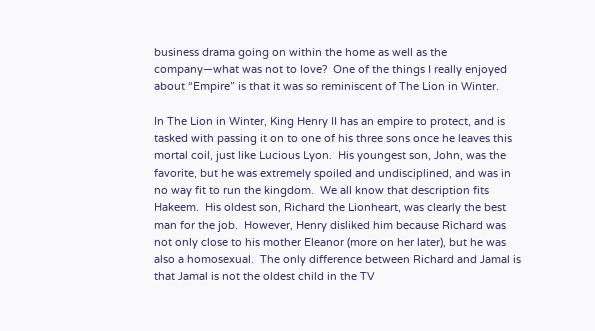business drama going on within the home as well as the company—what was not to love?  One of the things I really enjoyed about “Empire” is that it was so reminiscent of The Lion in Winter.

In The Lion in Winter, King Henry II has an empire to protect, and is tasked with passing it on to one of his three sons once he leaves this mortal coil, just like Lucious Lyon.  His youngest son, John, was the favorite, but he was extremely spoiled and undisciplined, and was in no way fit to run the kingdom.  We all know that description fits Hakeem.  His oldest son, Richard the Lionheart, was clearly the best man for the job.  However, Henry disliked him because Richard was not only close to his mother Eleanor (more on her later), but he was also a homosexual.  The only difference between Richard and Jamal is that Jamal is not the oldest child in the TV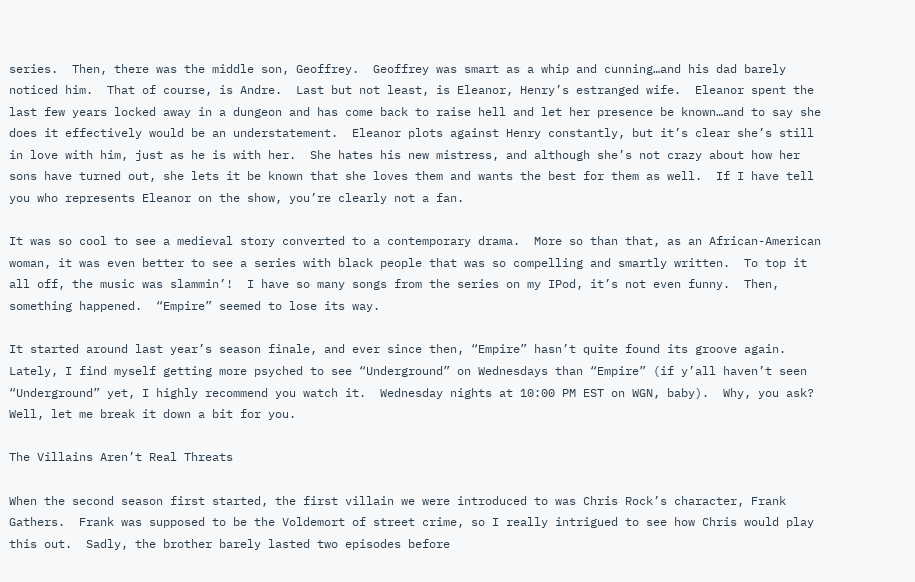series.  Then, there was the middle son, Geoffrey.  Geoffrey was smart as a whip and cunning…and his dad barely noticed him.  That of course, is Andre.  Last but not least, is Eleanor, Henry’s estranged wife.  Eleanor spent the last few years locked away in a dungeon and has come back to raise hell and let her presence be known…and to say she does it effectively would be an understatement.  Eleanor plots against Henry constantly, but it’s clear she’s still in love with him, just as he is with her.  She hates his new mistress, and although she’s not crazy about how her sons have turned out, she lets it be known that she loves them and wants the best for them as well.  If I have tell you who represents Eleanor on the show, you’re clearly not a fan.

It was so cool to see a medieval story converted to a contemporary drama.  More so than that, as an African-American woman, it was even better to see a series with black people that was so compelling and smartly written.  To top it all off, the music was slammin’!  I have so many songs from the series on my IPod, it’s not even funny.  Then, something happened.  “Empire” seemed to lose its way.

It started around last year’s season finale, and ever since then, “Empire” hasn’t quite found its groove again.  Lately, I find myself getting more psyched to see “Underground” on Wednesdays than “Empire” (if y’all haven’t seen “Underground” yet, I highly recommend you watch it.  Wednesday nights at 10:00 PM EST on WGN, baby).  Why, you ask?  Well, let me break it down a bit for you.

The Villains Aren’t Real Threats

When the second season first started, the first villain we were introduced to was Chris Rock’s character, Frank Gathers.  Frank was supposed to be the Voldemort of street crime, so I really intrigued to see how Chris would play this out.  Sadly, the brother barely lasted two episodes before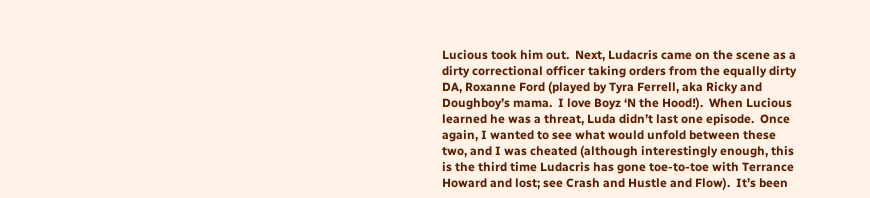Lucious took him out.  Next, Ludacris came on the scene as a dirty correctional officer taking orders from the equally dirty DA, Roxanne Ford (played by Tyra Ferrell, aka Ricky and Doughboy’s mama.  I love Boyz ‘N the Hood!).  When Lucious learned he was a threat, Luda didn’t last one episode.  Once again, I wanted to see what would unfold between these two, and I was cheated (although interestingly enough, this is the third time Ludacris has gone toe-to-toe with Terrance Howard and lost; see Crash and Hustle and Flow).  It’s been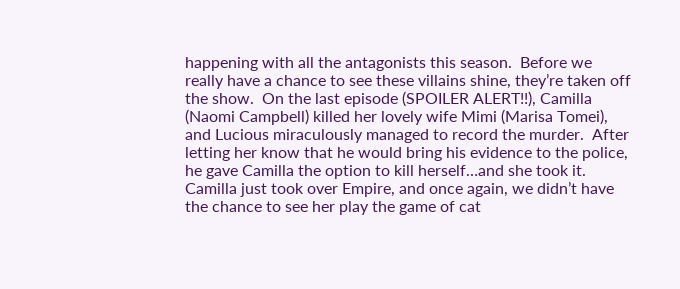happening with all the antagonists this season.  Before we really have a chance to see these villains shine, they’re taken off the show.  On the last episode (SPOILER ALERT!!), Camilla (Naomi Campbell) killed her lovely wife Mimi (Marisa Tomei), and Lucious miraculously managed to record the murder.  After letting her know that he would bring his evidence to the police, he gave Camilla the option to kill herself…and she took it.  Camilla just took over Empire, and once again, we didn’t have the chance to see her play the game of cat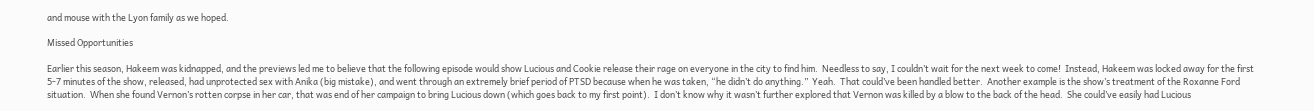and mouse with the Lyon family as we hoped.

Missed Opportunities

Earlier this season, Hakeem was kidnapped, and the previews led me to believe that the following episode would show Lucious and Cookie release their rage on everyone in the city to find him.  Needless to say, I couldn’t wait for the next week to come!  Instead, Hakeem was locked away for the first 5-7 minutes of the show, released, had unprotected sex with Anika (big mistake), and went through an extremely brief period of PTSD because when he was taken, “he didn’t do anything.”  Yeah.  That could’ve been handled better.  Another example is the show’s treatment of the Roxanne Ford situation.  When she found Vernon’s rotten corpse in her car, that was end of her campaign to bring Lucious down (which goes back to my first point).  I don’t know why it wasn’t further explored that Vernon was killed by a blow to the back of the head.  She could’ve easily had Lucious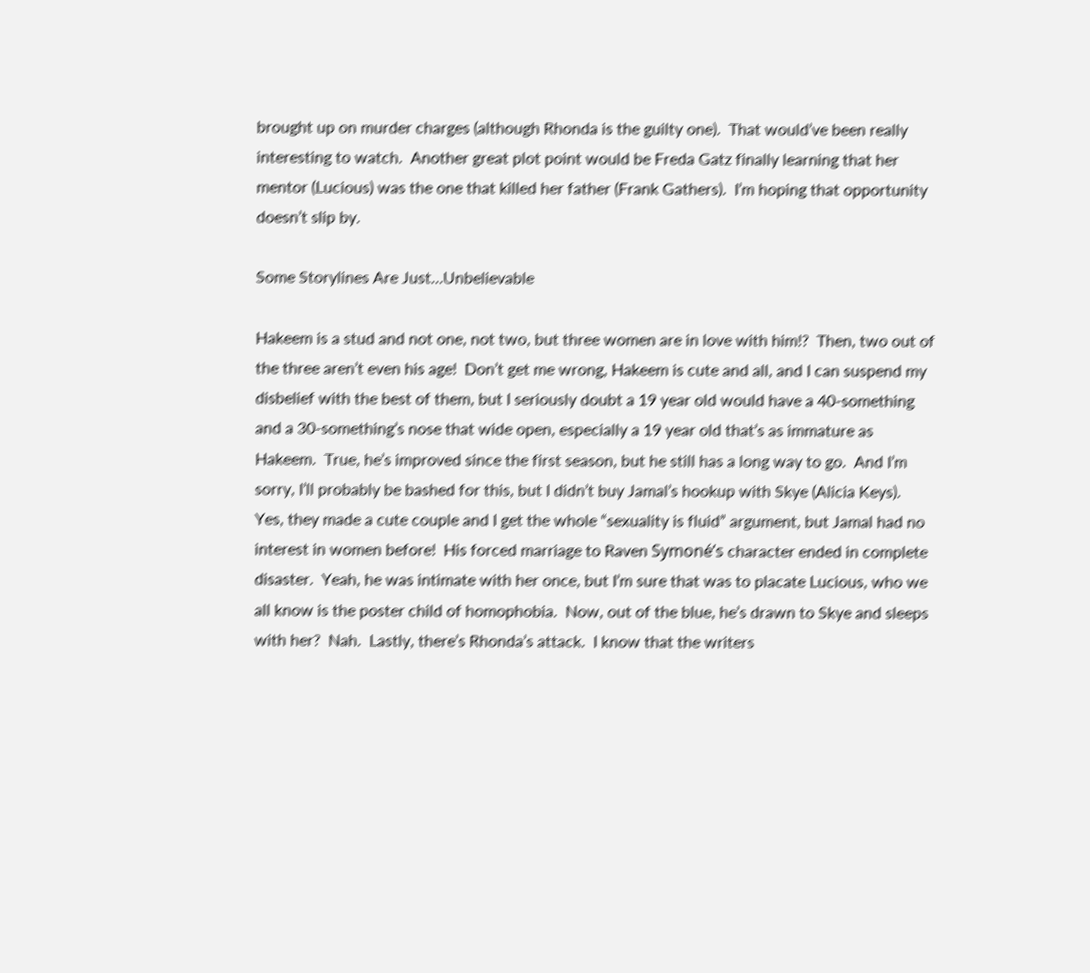brought up on murder charges (although Rhonda is the guilty one).  That would’ve been really interesting to watch.  Another great plot point would be Freda Gatz finally learning that her mentor (Lucious) was the one that killed her father (Frank Gathers).  I’m hoping that opportunity doesn’t slip by.

Some Storylines Are Just…Unbelievable

Hakeem is a stud and not one, not two, but three women are in love with him!?  Then, two out of the three aren’t even his age!  Don’t get me wrong, Hakeem is cute and all, and I can suspend my disbelief with the best of them, but I seriously doubt a 19 year old would have a 40-something and a 30-something’s nose that wide open, especially a 19 year old that’s as immature as Hakeem.  True, he’s improved since the first season, but he still has a long way to go.  And I’m sorry, I’ll probably be bashed for this, but I didn’t buy Jamal’s hookup with Skye (Alicia Keys).  Yes, they made a cute couple and I get the whole “sexuality is fluid” argument, but Jamal had no interest in women before!  His forced marriage to Raven Symoné’s character ended in complete disaster.  Yeah, he was intimate with her once, but I’m sure that was to placate Lucious, who we all know is the poster child of homophobia.  Now, out of the blue, he’s drawn to Skye and sleeps with her?  Nah.  Lastly, there’s Rhonda’s attack.  I know that the writers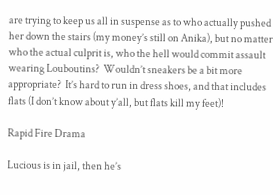are trying to keep us all in suspense as to who actually pushed her down the stairs (my money’s still on Anika), but no matter who the actual culprit is, who the hell would commit assault wearing Louboutins?  Wouldn’t sneakers be a bit more appropriate?  It’s hard to run in dress shoes, and that includes flats (I don’t know about y’all, but flats kill my feet)!

Rapid Fire Drama

Lucious is in jail, then he’s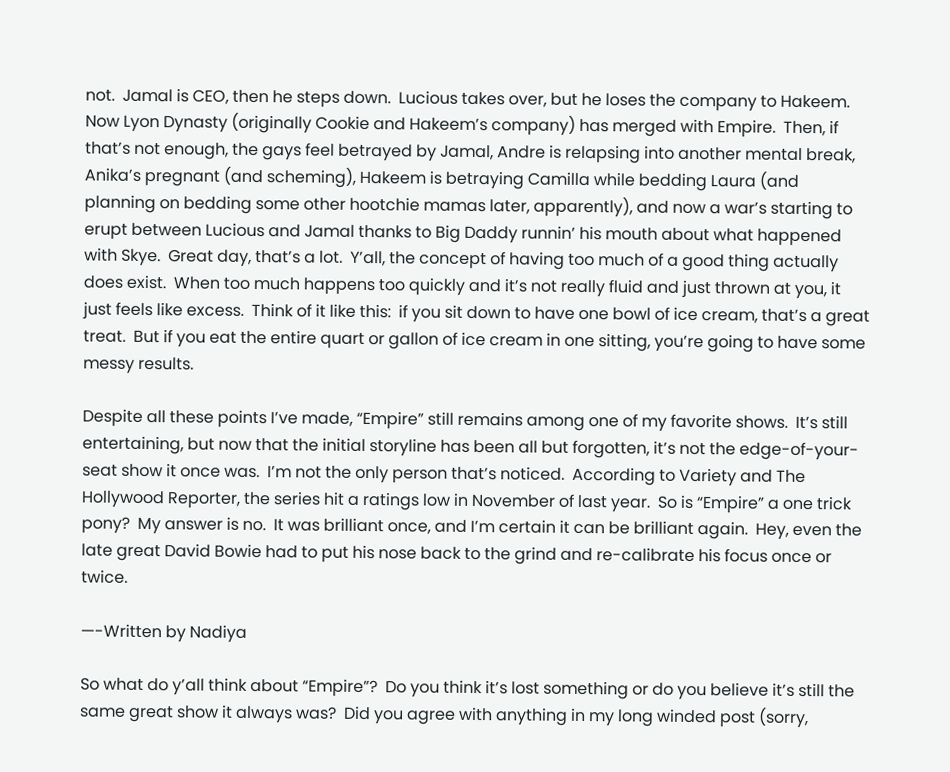not.  Jamal is CEO, then he steps down.  Lucious takes over, but he loses the company to Hakeem.  Now Lyon Dynasty (originally Cookie and Hakeem’s company) has merged with Empire.  Then, if that’s not enough, the gays feel betrayed by Jamal, Andre is relapsing into another mental break, Anika’s pregnant (and scheming), Hakeem is betraying Camilla while bedding Laura (and planning on bedding some other hootchie mamas later, apparently), and now a war’s starting to erupt between Lucious and Jamal thanks to Big Daddy runnin’ his mouth about what happened with Skye.  Great day, that’s a lot.  Y’all, the concept of having too much of a good thing actually does exist.  When too much happens too quickly and it’s not really fluid and just thrown at you, it just feels like excess.  Think of it like this:  if you sit down to have one bowl of ice cream, that’s a great treat.  But if you eat the entire quart or gallon of ice cream in one sitting, you’re going to have some messy results.

Despite all these points I’ve made, “Empire” still remains among one of my favorite shows.  It’s still entertaining, but now that the initial storyline has been all but forgotten, it’s not the edge-of-your-seat show it once was.  I’m not the only person that’s noticed.  According to Variety and The Hollywood Reporter, the series hit a ratings low in November of last year.  So is “Empire” a one trick pony?  My answer is no.  It was brilliant once, and I’m certain it can be brilliant again.  Hey, even the late great David Bowie had to put his nose back to the grind and re-calibrate his focus once or twice.

—-Written by Nadiya

So what do y’all think about “Empire”?  Do you think it’s lost something or do you believe it’s still the same great show it always was?  Did you agree with anything in my long winded post (sorry,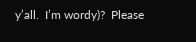y’all.  I’m wordy)?  Please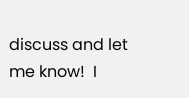discuss and let me know!  I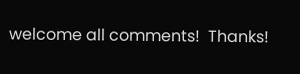welcome all comments!  Thanks!